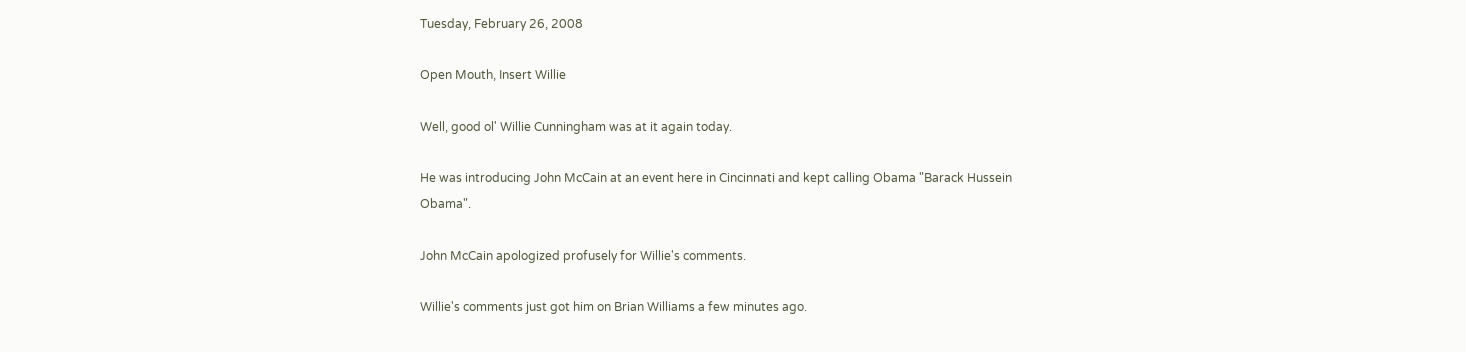Tuesday, February 26, 2008

Open Mouth, Insert Willie

Well, good ol' Willie Cunningham was at it again today.

He was introducing John McCain at an event here in Cincinnati and kept calling Obama "Barack Hussein Obama".

John McCain apologized profusely for Willie's comments.

Willie's comments just got him on Brian Williams a few minutes ago.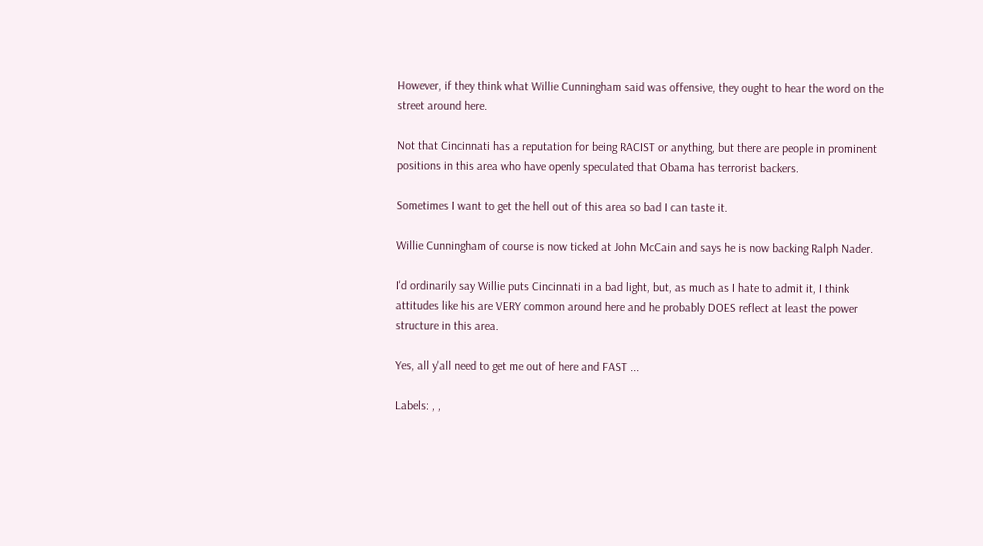However, if they think what Willie Cunningham said was offensive, they ought to hear the word on the street around here.

Not that Cincinnati has a reputation for being RACIST or anything, but there are people in prominent positions in this area who have openly speculated that Obama has terrorist backers.

Sometimes I want to get the hell out of this area so bad I can taste it.

Willie Cunningham of course is now ticked at John McCain and says he is now backing Ralph Nader.

I'd ordinarily say Willie puts Cincinnati in a bad light, but, as much as I hate to admit it, I think attitudes like his are VERY common around here and he probably DOES reflect at least the power structure in this area.

Yes, all y'all need to get me out of here and FAST ...

Labels: , ,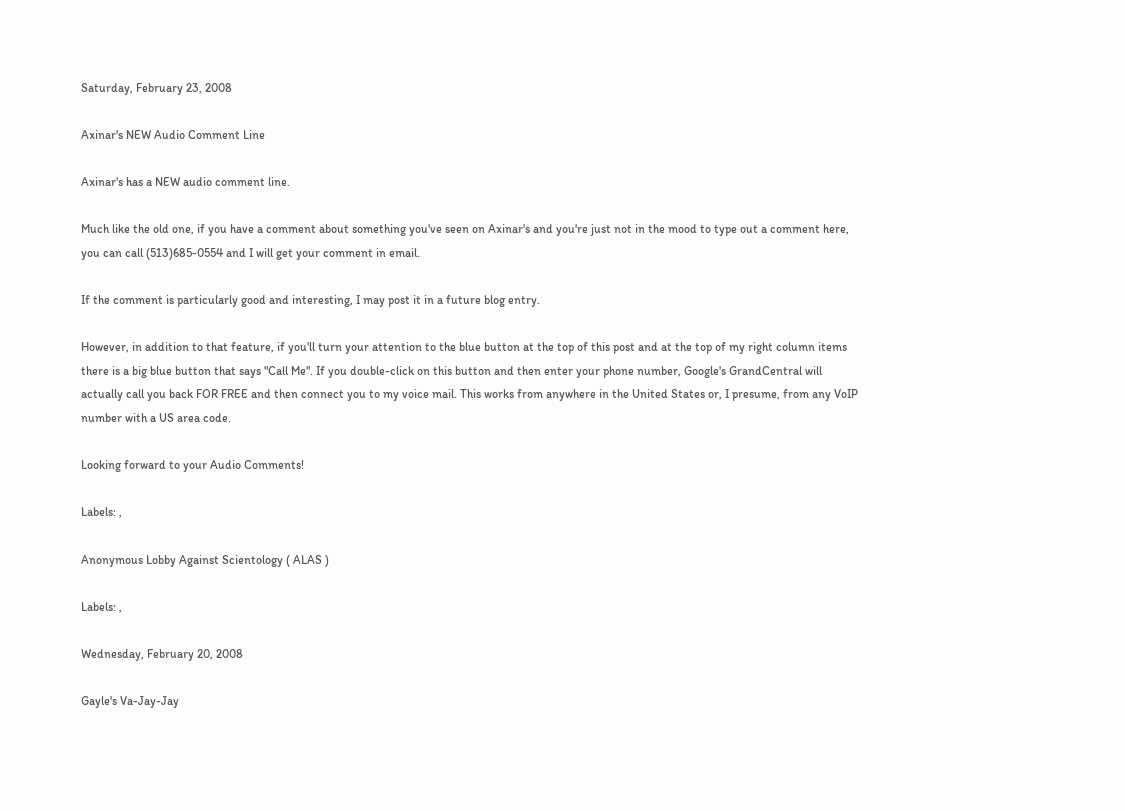Saturday, February 23, 2008

Axinar's NEW Audio Comment Line

Axinar's has a NEW audio comment line.

Much like the old one, if you have a comment about something you've seen on Axinar's and you're just not in the mood to type out a comment here, you can call (513)685-0554 and I will get your comment in email.

If the comment is particularly good and interesting, I may post it in a future blog entry.

However, in addition to that feature, if you'll turn your attention to the blue button at the top of this post and at the top of my right column items there is a big blue button that says "Call Me". If you double-click on this button and then enter your phone number, Google's GrandCentral will actually call you back FOR FREE and then connect you to my voice mail. This works from anywhere in the United States or, I presume, from any VoIP number with a US area code.

Looking forward to your Audio Comments!

Labels: ,

Anonymous Lobby Against Scientology ( ALAS )

Labels: ,

Wednesday, February 20, 2008

Gayle's Va-Jay-Jay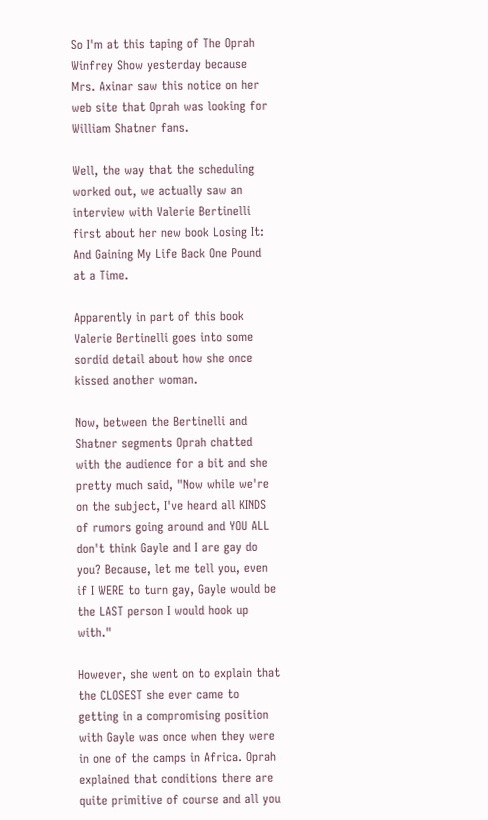So I'm at this taping of The Oprah Winfrey Show yesterday because Mrs. Axinar saw this notice on her web site that Oprah was looking for William Shatner fans.

Well, the way that the scheduling worked out, we actually saw an interview with Valerie Bertinelli first about her new book Losing It: And Gaining My Life Back One Pound at a Time.

Apparently in part of this book Valerie Bertinelli goes into some sordid detail about how she once kissed another woman.

Now, between the Bertinelli and Shatner segments Oprah chatted with the audience for a bit and she pretty much said, "Now while we're on the subject, I've heard all KINDS of rumors going around and YOU ALL don't think Gayle and I are gay do you? Because, let me tell you, even if I WERE to turn gay, Gayle would be the LAST person I would hook up with."

However, she went on to explain that the CLOSEST she ever came to getting in a compromising position with Gayle was once when they were in one of the camps in Africa. Oprah explained that conditions there are quite primitive of course and all you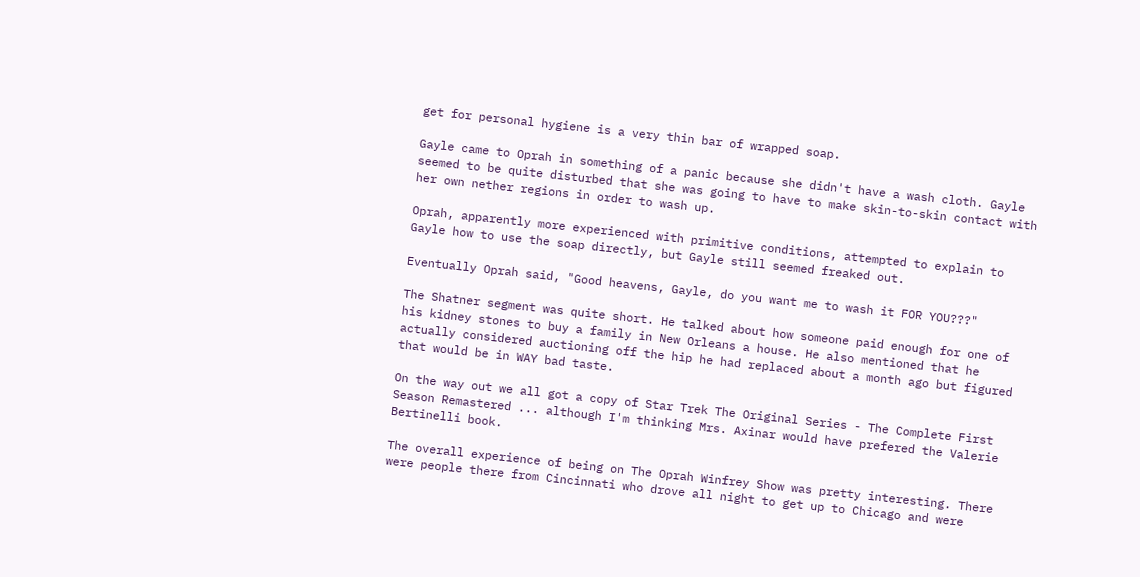get for personal hygiene is a very thin bar of wrapped soap.

Gayle came to Oprah in something of a panic because she didn't have a wash cloth. Gayle seemed to be quite disturbed that she was going to have to make skin-to-skin contact with her own nether regions in order to wash up.

Oprah, apparently more experienced with primitive conditions, attempted to explain to Gayle how to use the soap directly, but Gayle still seemed freaked out.

Eventually Oprah said, "Good heavens, Gayle, do you want me to wash it FOR YOU???"

The Shatner segment was quite short. He talked about how someone paid enough for one of his kidney stones to buy a family in New Orleans a house. He also mentioned that he actually considered auctioning off the hip he had replaced about a month ago but figured that would be in WAY bad taste.

On the way out we all got a copy of Star Trek The Original Series - The Complete First Season Remastered ... although I'm thinking Mrs. Axinar would have prefered the Valerie Bertinelli book.

The overall experience of being on The Oprah Winfrey Show was pretty interesting. There were people there from Cincinnati who drove all night to get up to Chicago and were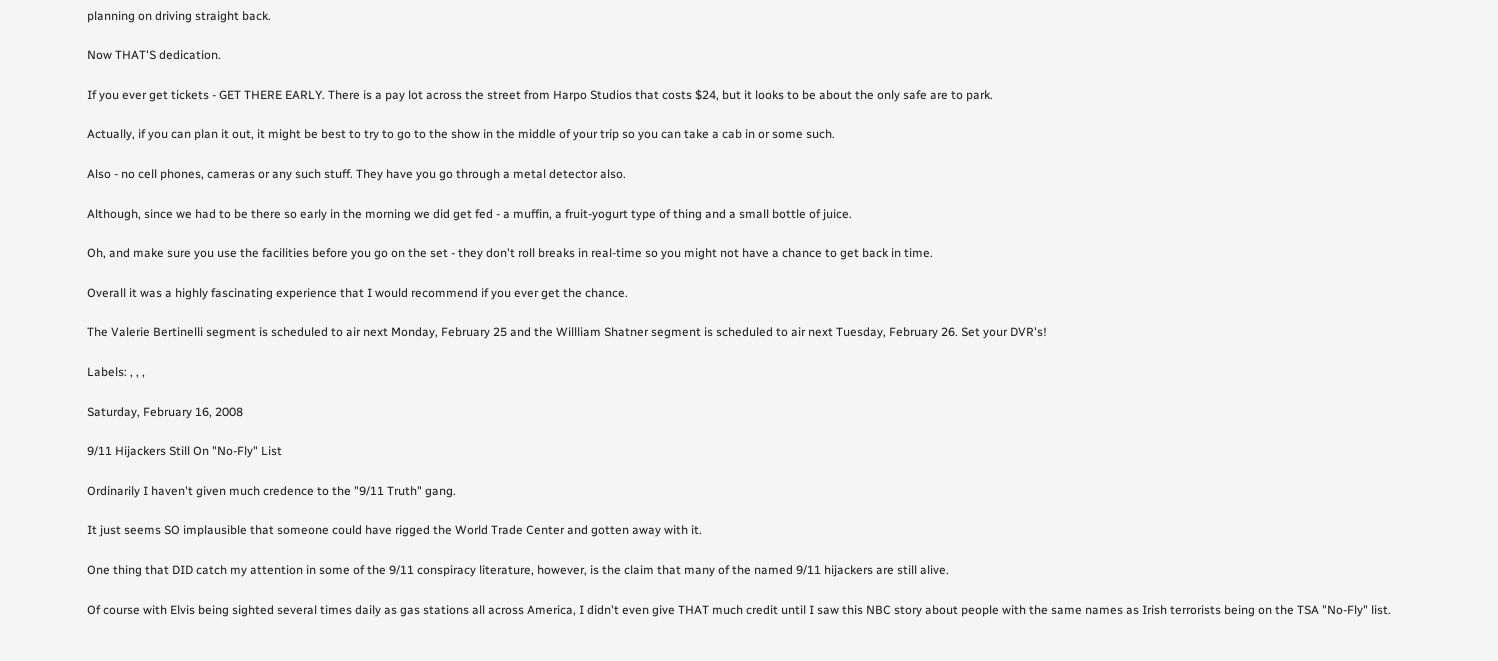planning on driving straight back.

Now THAT'S dedication.

If you ever get tickets - GET THERE EARLY. There is a pay lot across the street from Harpo Studios that costs $24, but it looks to be about the only safe are to park.

Actually, if you can plan it out, it might be best to try to go to the show in the middle of your trip so you can take a cab in or some such.

Also - no cell phones, cameras or any such stuff. They have you go through a metal detector also.

Although, since we had to be there so early in the morning we did get fed - a muffin, a fruit-yogurt type of thing and a small bottle of juice.

Oh, and make sure you use the facilities before you go on the set - they don't roll breaks in real-time so you might not have a chance to get back in time.

Overall it was a highly fascinating experience that I would recommend if you ever get the chance.

The Valerie Bertinelli segment is scheduled to air next Monday, February 25 and the Willliam Shatner segment is scheduled to air next Tuesday, February 26. Set your DVR's!

Labels: , , ,

Saturday, February 16, 2008

9/11 Hijackers Still On "No-Fly" List

Ordinarily I haven't given much credence to the "9/11 Truth" gang.

It just seems SO implausible that someone could have rigged the World Trade Center and gotten away with it.

One thing that DID catch my attention in some of the 9/11 conspiracy literature, however, is the claim that many of the named 9/11 hijackers are still alive.

Of course with Elvis being sighted several times daily as gas stations all across America, I didn't even give THAT much credit until I saw this NBC story about people with the same names as Irish terrorists being on the TSA "No-Fly" list.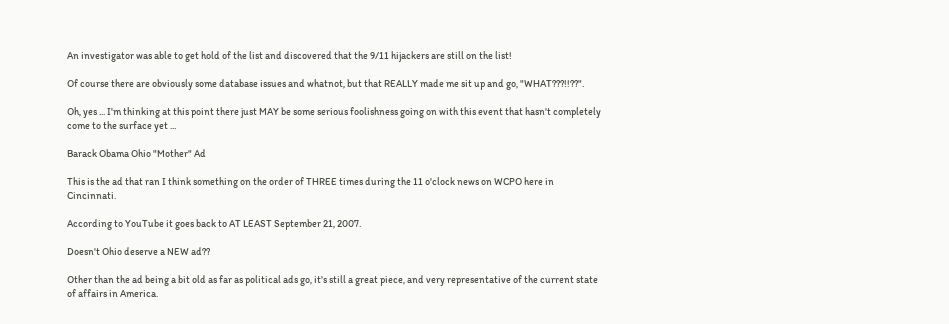An investigator was able to get hold of the list and discovered that the 9/11 hijackers are still on the list!

Of course there are obviously some database issues and whatnot, but that REALLY made me sit up and go, "WHAT???!!??".

Oh, yes ... I'm thinking at this point there just MAY be some serious foolishness going on with this event that hasn't completely come to the surface yet ...

Barack Obama Ohio "Mother" Ad

This is the ad that ran I think something on the order of THREE times during the 11 o'clock news on WCPO here in Cincinnati.

According to YouTube it goes back to AT LEAST September 21, 2007.

Doesn't Ohio deserve a NEW ad??

Other than the ad being a bit old as far as political ads go, it's still a great piece, and very representative of the current state of affairs in America.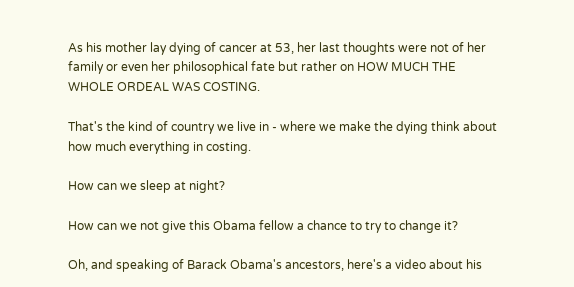As his mother lay dying of cancer at 53, her last thoughts were not of her family or even her philosophical fate but rather on HOW MUCH THE WHOLE ORDEAL WAS COSTING.

That's the kind of country we live in - where we make the dying think about how much everything in costing.

How can we sleep at night?

How can we not give this Obama fellow a chance to try to change it?

Oh, and speaking of Barack Obama's ancestors, here's a video about his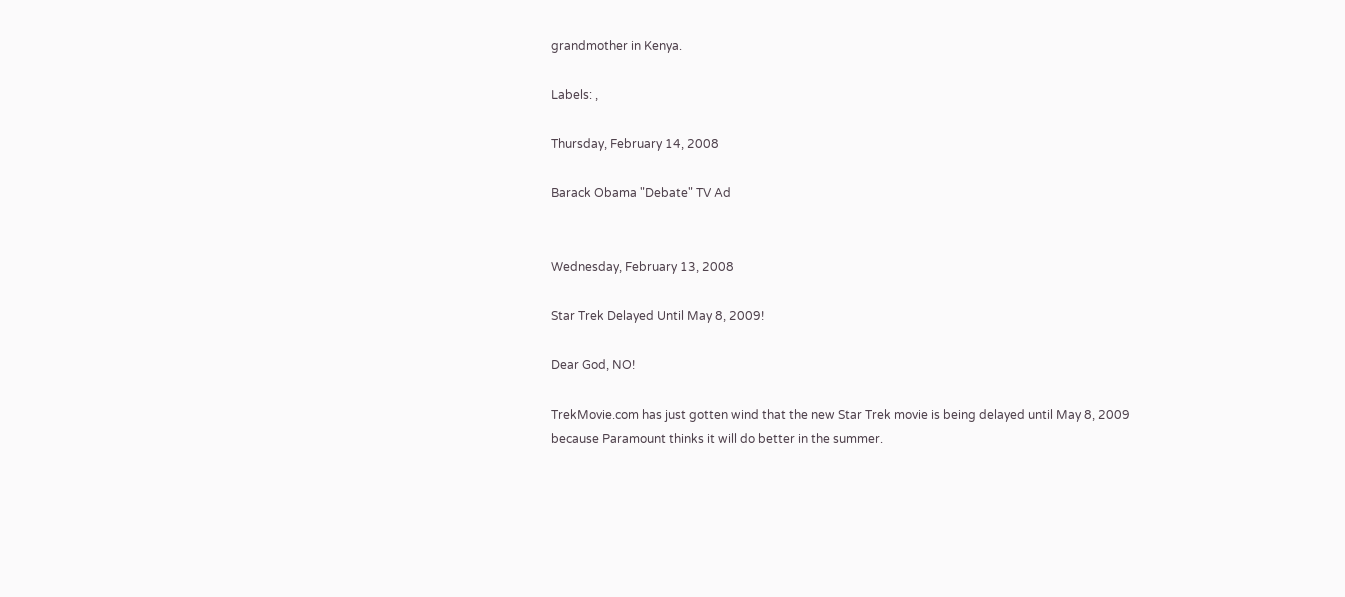grandmother in Kenya.

Labels: ,

Thursday, February 14, 2008

Barack Obama "Debate" TV Ad


Wednesday, February 13, 2008

Star Trek Delayed Until May 8, 2009!

Dear God, NO!

TrekMovie.com has just gotten wind that the new Star Trek movie is being delayed until May 8, 2009 because Paramount thinks it will do better in the summer.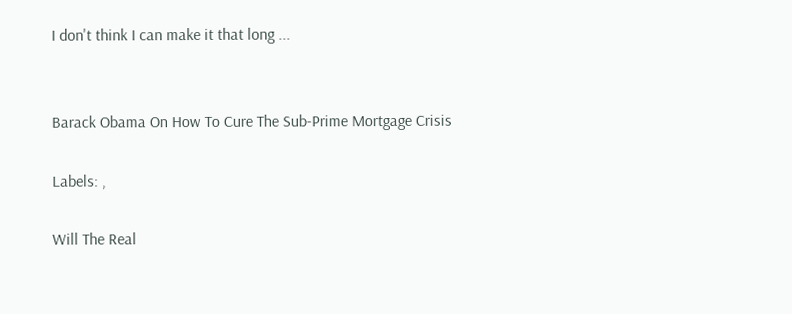I don't think I can make it that long ...


Barack Obama On How To Cure The Sub-Prime Mortgage Crisis

Labels: ,

Will The Real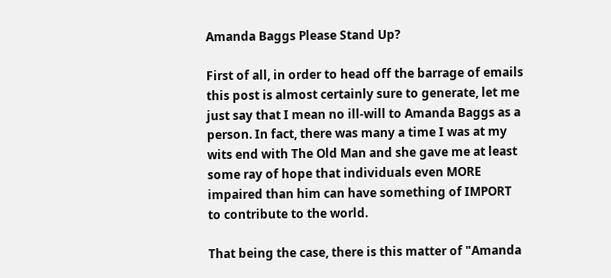Amanda Baggs Please Stand Up?

First of all, in order to head off the barrage of emails this post is almost certainly sure to generate, let me just say that I mean no ill-will to Amanda Baggs as a person. In fact, there was many a time I was at my wits end with The Old Man and she gave me at least some ray of hope that individuals even MORE impaired than him can have something of IMPORT to contribute to the world.

That being the case, there is this matter of "Amanda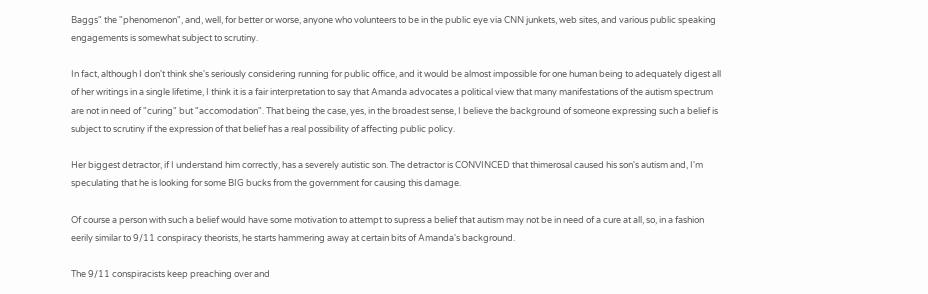Baggs" the "phenomenon", and, well, for better or worse, anyone who volunteers to be in the public eye via CNN junkets, web sites, and various public speaking engagements is somewhat subject to scrutiny.

In fact, although I don't think she's seriously considering running for public office, and it would be almost impossible for one human being to adequately digest all of her writings in a single lifetime, I think it is a fair interpretation to say that Amanda advocates a political view that many manifestations of the autism spectrum are not in need of "curing" but "accomodation". That being the case, yes, in the broadest sense, I believe the background of someone expressing such a belief is subject to scrutiny if the expression of that belief has a real possibility of affecting public policy.

Her biggest detractor, if I understand him correctly, has a severely autistic son. The detractor is CONVINCED that thimerosal caused his son's autism and, I'm speculating that he is looking for some BIG bucks from the government for causing this damage.

Of course a person with such a belief would have some motivation to attempt to supress a belief that autism may not be in need of a cure at all, so, in a fashion eerily similar to 9/11 conspiracy theorists, he starts hammering away at certain bits of Amanda's background.

The 9/11 conspiracists keep preaching over and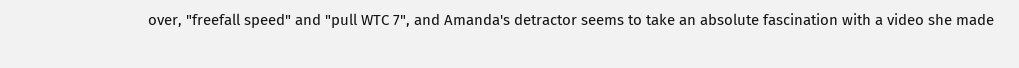over, "freefall speed" and "pull WTC 7", and Amanda's detractor seems to take an absolute fascination with a video she made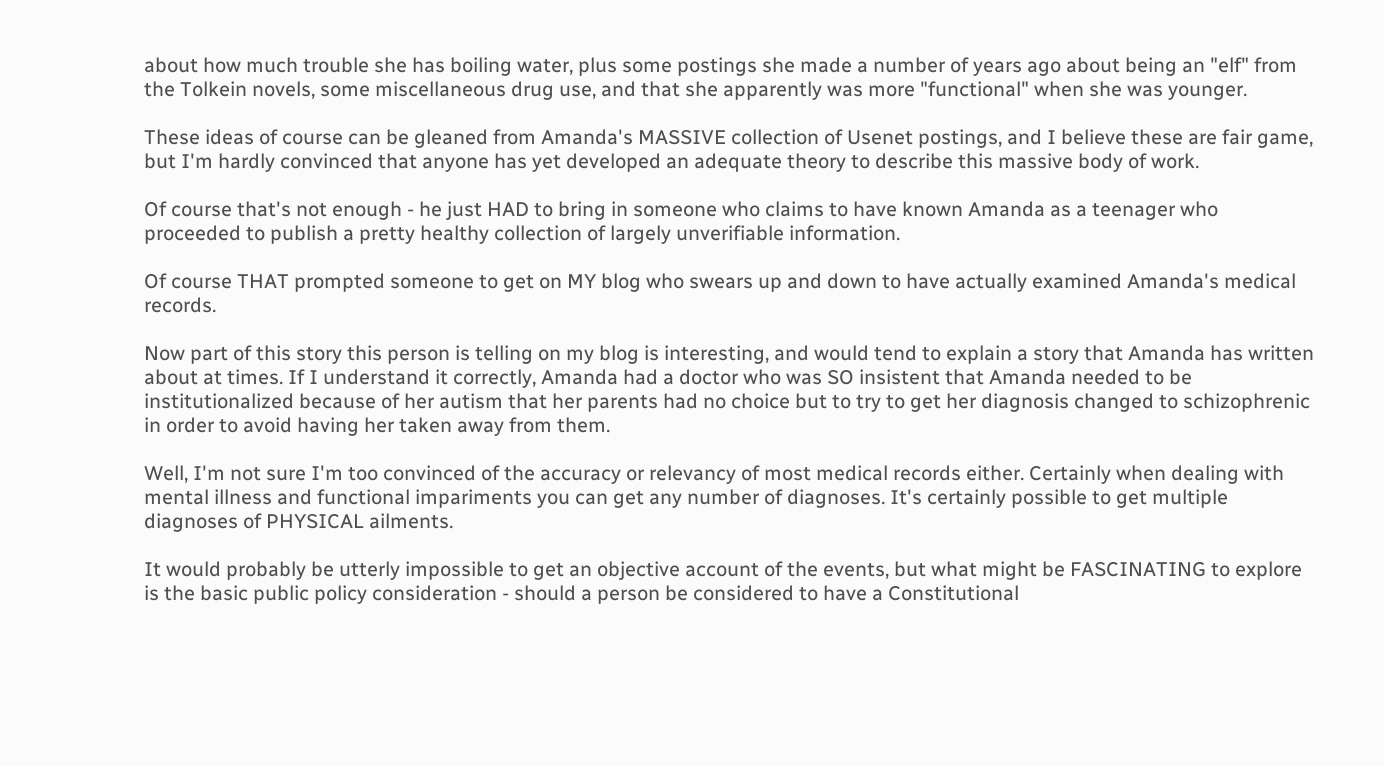about how much trouble she has boiling water, plus some postings she made a number of years ago about being an "elf" from the Tolkein novels, some miscellaneous drug use, and that she apparently was more "functional" when she was younger.

These ideas of course can be gleaned from Amanda's MASSIVE collection of Usenet postings, and I believe these are fair game, but I'm hardly convinced that anyone has yet developed an adequate theory to describe this massive body of work.

Of course that's not enough - he just HAD to bring in someone who claims to have known Amanda as a teenager who proceeded to publish a pretty healthy collection of largely unverifiable information.

Of course THAT prompted someone to get on MY blog who swears up and down to have actually examined Amanda's medical records.

Now part of this story this person is telling on my blog is interesting, and would tend to explain a story that Amanda has written about at times. If I understand it correctly, Amanda had a doctor who was SO insistent that Amanda needed to be institutionalized because of her autism that her parents had no choice but to try to get her diagnosis changed to schizophrenic in order to avoid having her taken away from them.

Well, I'm not sure I'm too convinced of the accuracy or relevancy of most medical records either. Certainly when dealing with mental illness and functional impariments you can get any number of diagnoses. It's certainly possible to get multiple diagnoses of PHYSICAL ailments.

It would probably be utterly impossible to get an objective account of the events, but what might be FASCINATING to explore is the basic public policy consideration - should a person be considered to have a Constitutional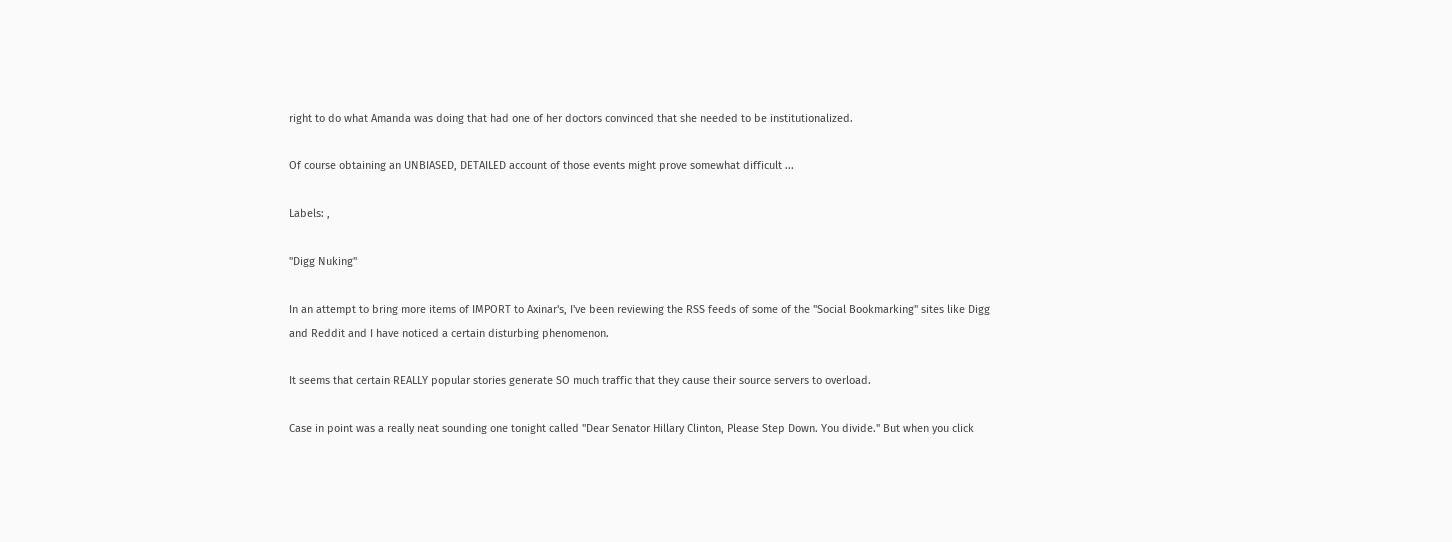right to do what Amanda was doing that had one of her doctors convinced that she needed to be institutionalized.

Of course obtaining an UNBIASED, DETAILED account of those events might prove somewhat difficult ...

Labels: ,

"Digg Nuking"

In an attempt to bring more items of IMPORT to Axinar's, I've been reviewing the RSS feeds of some of the "Social Bookmarking" sites like Digg and Reddit and I have noticed a certain disturbing phenomenon.

It seems that certain REALLY popular stories generate SO much traffic that they cause their source servers to overload.

Case in point was a really neat sounding one tonight called "Dear Senator Hillary Clinton, Please Step Down. You divide." But when you click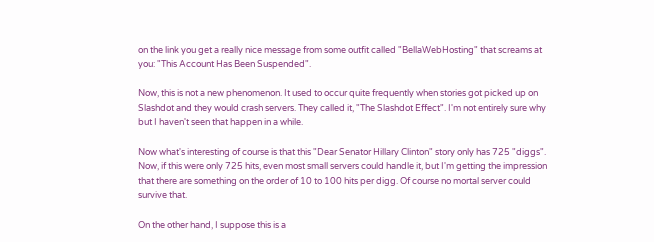on the link you get a really nice message from some outfit called "BellaWebHosting" that screams at you: "This Account Has Been Suspended".

Now, this is not a new phenomenon. It used to occur quite frequently when stories got picked up on Slashdot and they would crash servers. They called it, "The Slashdot Effect". I'm not entirely sure why but I haven't seen that happen in a while.

Now what's interesting of course is that this "Dear Senator Hillary Clinton" story only has 725 "diggs". Now, if this were only 725 hits, even most small servers could handle it, but I'm getting the impression that there are something on the order of 10 to 100 hits per digg. Of course no mortal server could survive that.

On the other hand, I suppose this is a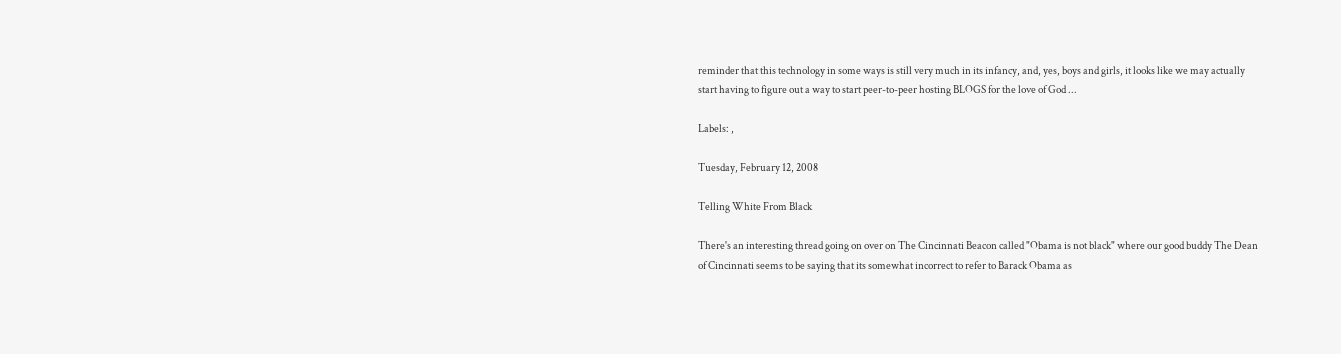reminder that this technology in some ways is still very much in its infancy, and, yes, boys and girls, it looks like we may actually start having to figure out a way to start peer-to-peer hosting BLOGS for the love of God ...

Labels: ,

Tuesday, February 12, 2008

Telling White From Black

There's an interesting thread going on over on The Cincinnati Beacon called "Obama is not black" where our good buddy The Dean of Cincinnati seems to be saying that its somewhat incorrect to refer to Barack Obama as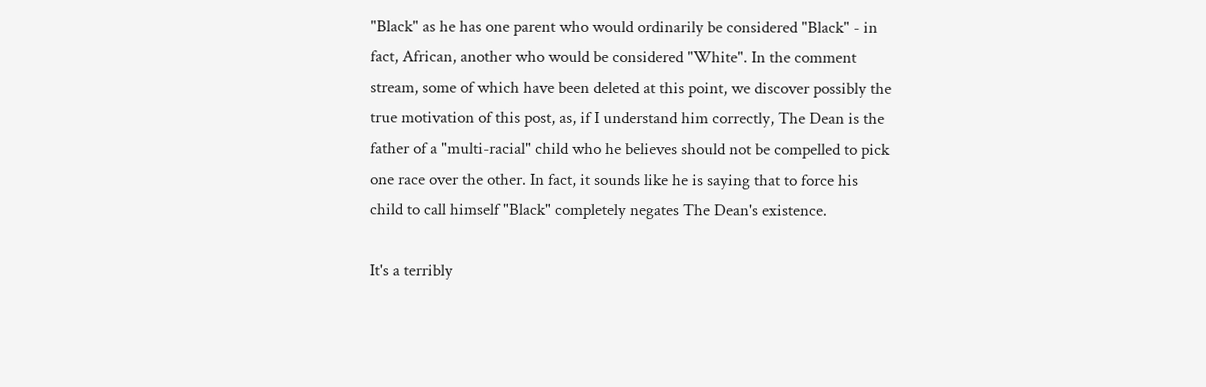"Black" as he has one parent who would ordinarily be considered "Black" - in fact, African, another who would be considered "White". In the comment stream, some of which have been deleted at this point, we discover possibly the true motivation of this post, as, if I understand him correctly, The Dean is the father of a "multi-racial" child who he believes should not be compelled to pick one race over the other. In fact, it sounds like he is saying that to force his child to call himself "Black" completely negates The Dean's existence.

It's a terribly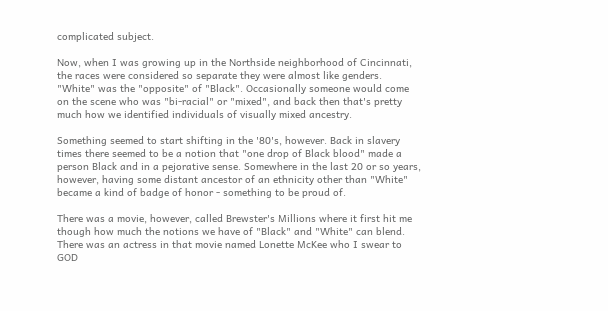complicated subject.

Now, when I was growing up in the Northside neighborhood of Cincinnati, the races were considered so separate they were almost like genders. "White" was the "opposite" of "Black". Occasionally someone would come on the scene who was "bi-racial" or "mixed", and back then that's pretty much how we identified individuals of visually mixed ancestry.

Something seemed to start shifting in the '80's, however. Back in slavery times there seemed to be a notion that "one drop of Black blood" made a person Black and in a pejorative sense. Somewhere in the last 20 or so years, however, having some distant ancestor of an ethnicity other than "White" became a kind of badge of honor - something to be proud of.

There was a movie, however, called Brewster's Millions where it first hit me though how much the notions we have of "Black" and "White" can blend. There was an actress in that movie named Lonette McKee who I swear to GOD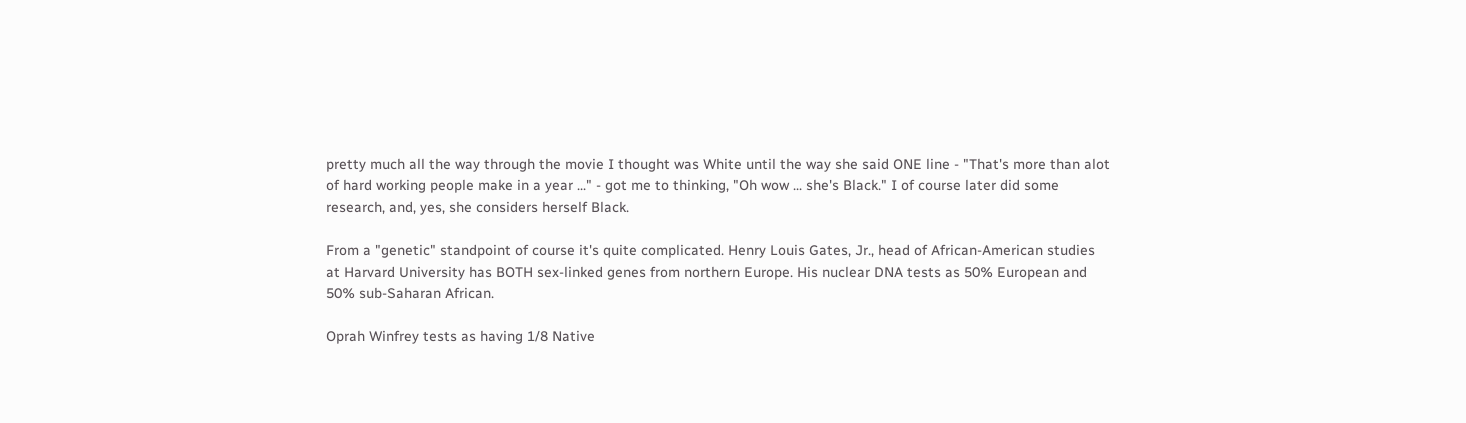pretty much all the way through the movie I thought was White until the way she said ONE line - "That's more than alot of hard working people make in a year ..." - got me to thinking, "Oh wow ... she's Black." I of course later did some research, and, yes, she considers herself Black.

From a "genetic" standpoint of course it's quite complicated. Henry Louis Gates, Jr., head of African-American studies at Harvard University has BOTH sex-linked genes from northern Europe. His nuclear DNA tests as 50% European and 50% sub-Saharan African.

Oprah Winfrey tests as having 1/8 Native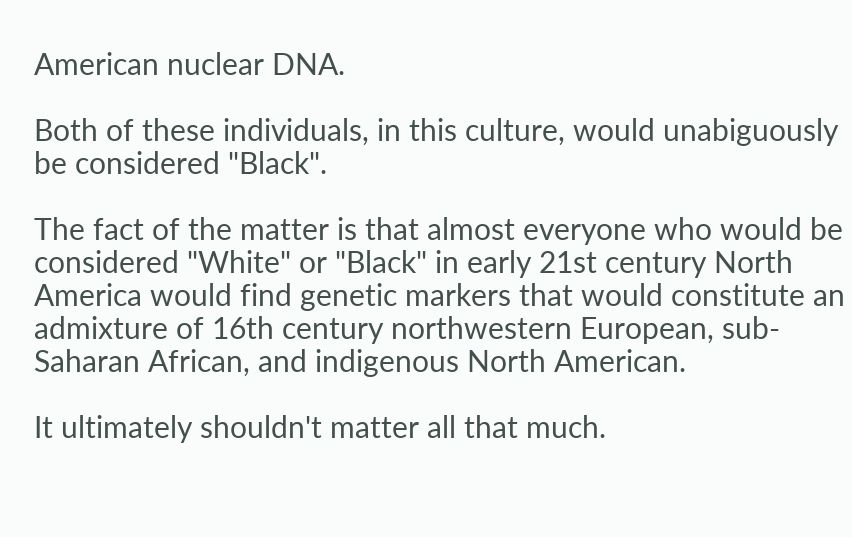American nuclear DNA.

Both of these individuals, in this culture, would unabiguously be considered "Black".

The fact of the matter is that almost everyone who would be considered "White" or "Black" in early 21st century North America would find genetic markers that would constitute an admixture of 16th century northwestern European, sub-Saharan African, and indigenous North American.

It ultimately shouldn't matter all that much.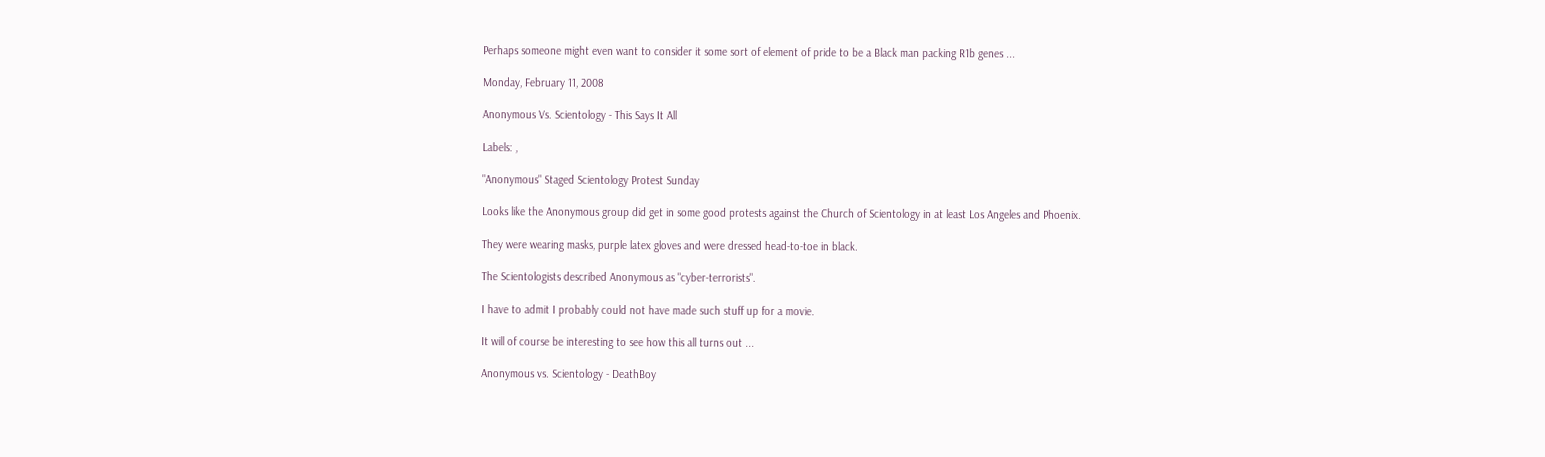Perhaps someone might even want to consider it some sort of element of pride to be a Black man packing R1b genes ...

Monday, February 11, 2008

Anonymous Vs. Scientology - This Says It All

Labels: ,

"Anonymous" Staged Scientology Protest Sunday

Looks like the Anonymous group did get in some good protests against the Church of Scientology in at least Los Angeles and Phoenix.

They were wearing masks, purple latex gloves and were dressed head-to-toe in black.

The Scientologists described Anonymous as "cyber-terrorists".

I have to admit I probably could not have made such stuff up for a movie.

It will of course be interesting to see how this all turns out ...

Anonymous vs. Scientology - DeathBoy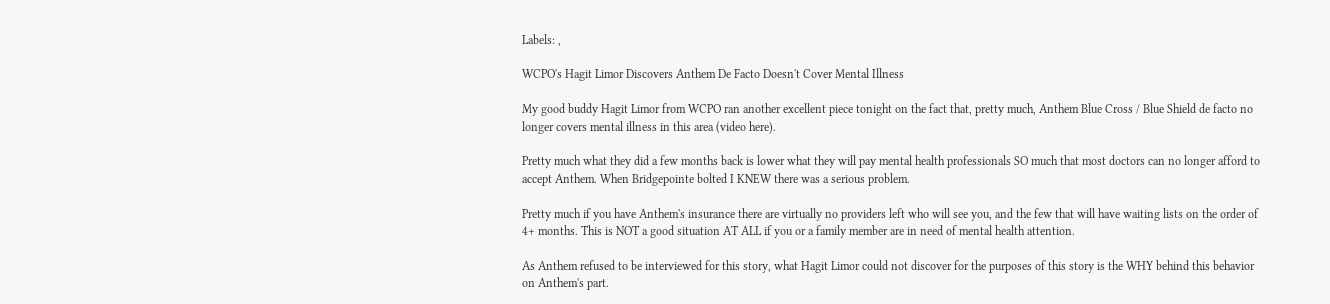Labels: ,

WCPO's Hagit Limor Discovers Anthem De Facto Doesn't Cover Mental Illness

My good buddy Hagit Limor from WCPO ran another excellent piece tonight on the fact that, pretty much, Anthem Blue Cross / Blue Shield de facto no longer covers mental illness in this area (video here).

Pretty much what they did a few months back is lower what they will pay mental health professionals SO much that most doctors can no longer afford to accept Anthem. When Bridgepointe bolted I KNEW there was a serious problem.

Pretty much if you have Anthem's insurance there are virtually no providers left who will see you, and the few that will have waiting lists on the order of 4+ months. This is NOT a good situation AT ALL if you or a family member are in need of mental health attention.

As Anthem refused to be interviewed for this story, what Hagit Limor could not discover for the purposes of this story is the WHY behind this behavior on Anthem's part.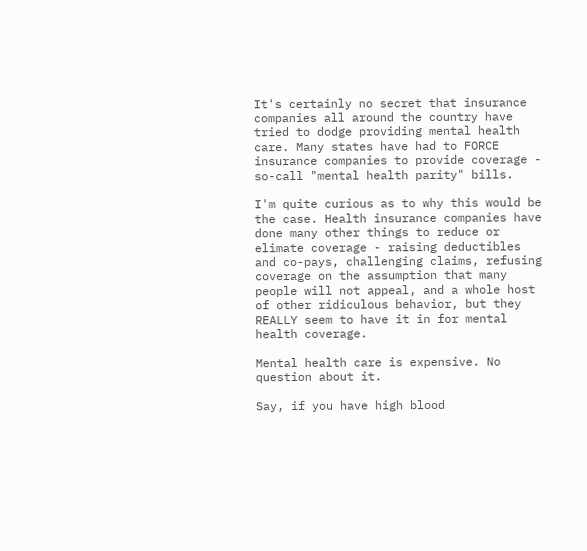It's certainly no secret that insurance companies all around the country have tried to dodge providing mental health care. Many states have had to FORCE insurance companies to provide coverage - so-call "mental health parity" bills.

I'm quite curious as to why this would be the case. Health insurance companies have done many other things to reduce or elimate coverage - raising deductibles and co-pays, challenging claims, refusing coverage on the assumption that many people will not appeal, and a whole host of other ridiculous behavior, but they REALLY seem to have it in for mental health coverage.

Mental health care is expensive. No question about it.

Say, if you have high blood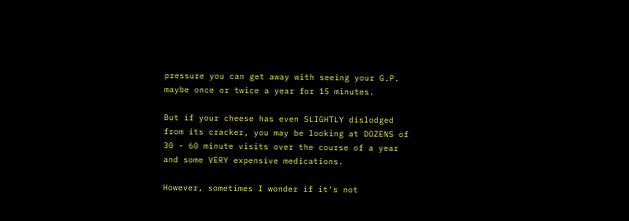pressure you can get away with seeing your G.P. maybe once or twice a year for 15 minutes.

But if your cheese has even SLIGHTLY dislodged from its cracker, you may be looking at DOZENS of 30 - 60 minute visits over the course of a year and some VERY expensive medications.

However, sometimes I wonder if it's not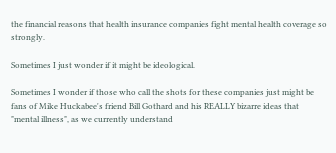the financial reasons that health insurance companies fight mental health coverage so strongly.

Sometimes I just wonder if it might be ideological.

Sometimes I wonder if those who call the shots for these companies just might be fans of Mike Huckabee's friend Bill Gothard and his REALLY bizarre ideas that "mental illness", as we currently understand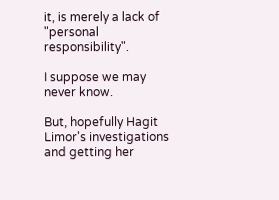it, is merely a lack of "personal responsibility".

I suppose we may never know.

But, hopefully Hagit Limor's investigations and getting her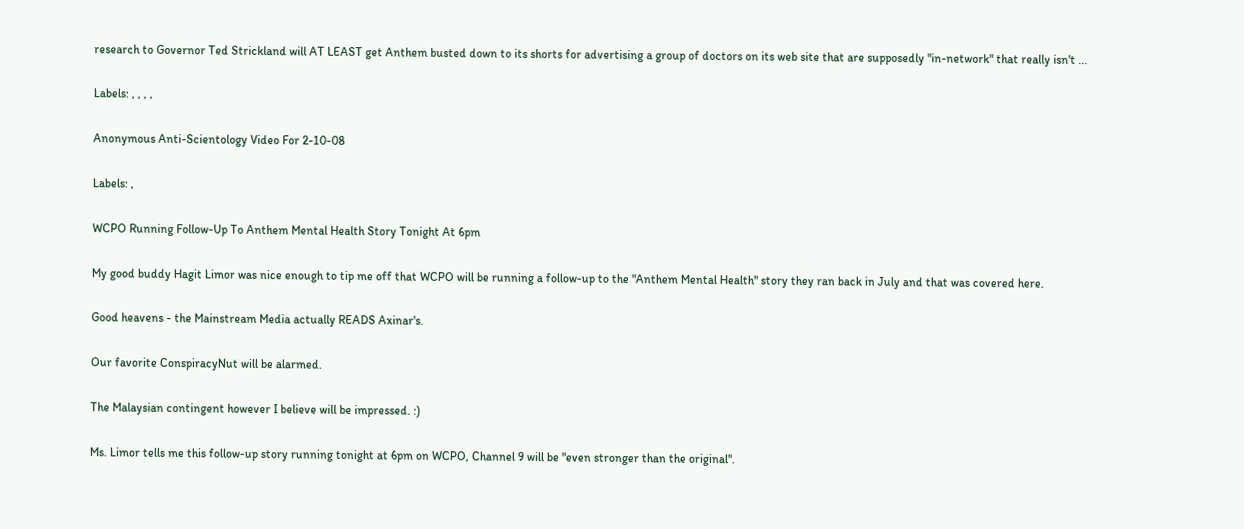research to Governor Ted Strickland will AT LEAST get Anthem busted down to its shorts for advertising a group of doctors on its web site that are supposedly "in-network" that really isn't ...

Labels: , , , ,

Anonymous Anti-Scientology Video For 2-10-08

Labels: ,

WCPO Running Follow-Up To Anthem Mental Health Story Tonight At 6pm

My good buddy Hagit Limor was nice enough to tip me off that WCPO will be running a follow-up to the "Anthem Mental Health" story they ran back in July and that was covered here.

Good heavens - the Mainstream Media actually READS Axinar's.

Our favorite ConspiracyNut will be alarmed.

The Malaysian contingent however I believe will be impressed. :)

Ms. Limor tells me this follow-up story running tonight at 6pm on WCPO, Channel 9 will be "even stronger than the original".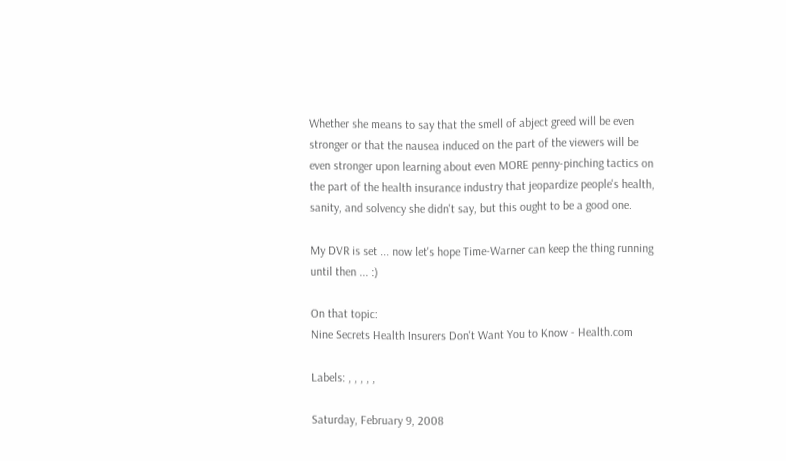Whether she means to say that the smell of abject greed will be even stronger or that the nausea induced on the part of the viewers will be even stronger upon learning about even MORE penny-pinching tactics on the part of the health insurance industry that jeopardize people's health, sanity, and solvency she didn't say, but this ought to be a good one.

My DVR is set ... now let's hope Time-Warner can keep the thing running until then ... :)

On that topic:
Nine Secrets Health Insurers Don't Want You to Know - Health.com

Labels: , , , , ,

Saturday, February 9, 2008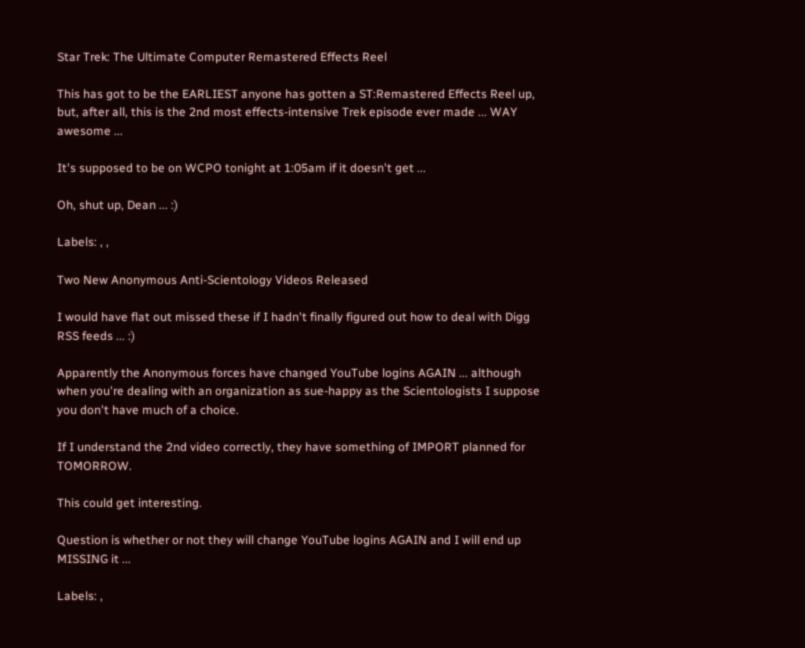Star Trek: The Ultimate Computer Remastered Effects Reel

This has got to be the EARLIEST anyone has gotten a ST:Remastered Effects Reel up, but, after all, this is the 2nd most effects-intensive Trek episode ever made ... WAY awesome ...

It's supposed to be on WCPO tonight at 1:05am if it doesn't get ...

Oh, shut up, Dean ... :)

Labels: , ,

Two New Anonymous Anti-Scientology Videos Released

I would have flat out missed these if I hadn't finally figured out how to deal with Digg RSS feeds ... :)

Apparently the Anonymous forces have changed YouTube logins AGAIN ... although when you're dealing with an organization as sue-happy as the Scientologists I suppose you don't have much of a choice.

If I understand the 2nd video correctly, they have something of IMPORT planned for TOMORROW.

This could get interesting.

Question is whether or not they will change YouTube logins AGAIN and I will end up MISSING it ...

Labels: ,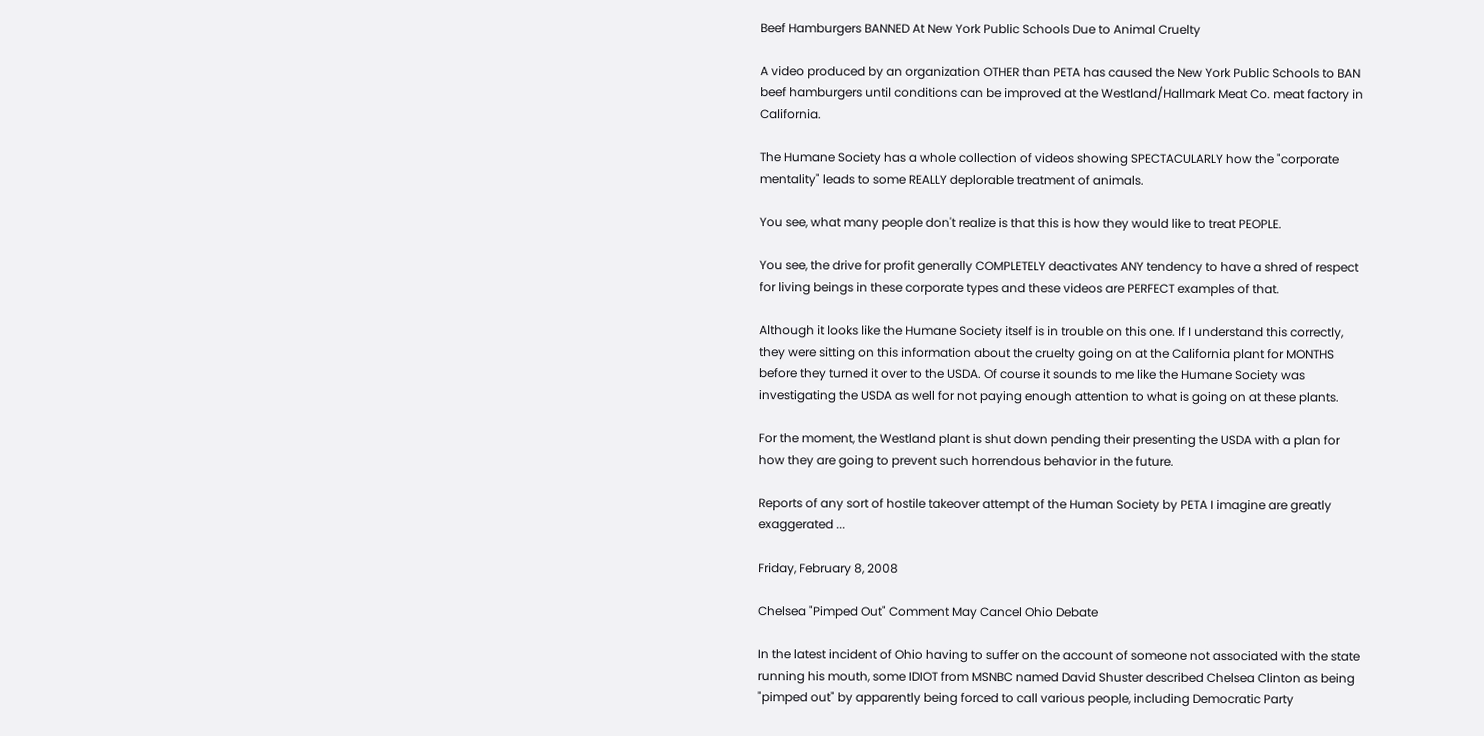Beef Hamburgers BANNED At New York Public Schools Due to Animal Cruelty

A video produced by an organization OTHER than PETA has caused the New York Public Schools to BAN beef hamburgers until conditions can be improved at the Westland/Hallmark Meat Co. meat factory in California.

The Humane Society has a whole collection of videos showing SPECTACULARLY how the "corporate mentality" leads to some REALLY deplorable treatment of animals.

You see, what many people don't realize is that this is how they would like to treat PEOPLE.

You see, the drive for profit generally COMPLETELY deactivates ANY tendency to have a shred of respect for living beings in these corporate types and these videos are PERFECT examples of that.

Although it looks like the Humane Society itself is in trouble on this one. If I understand this correctly, they were sitting on this information about the cruelty going on at the California plant for MONTHS before they turned it over to the USDA. Of course it sounds to me like the Humane Society was investigating the USDA as well for not paying enough attention to what is going on at these plants.

For the moment, the Westland plant is shut down pending their presenting the USDA with a plan for how they are going to prevent such horrendous behavior in the future.

Reports of any sort of hostile takeover attempt of the Human Society by PETA I imagine are greatly exaggerated ...

Friday, February 8, 2008

Chelsea "Pimped Out" Comment May Cancel Ohio Debate

In the latest incident of Ohio having to suffer on the account of someone not associated with the state running his mouth, some IDIOT from MSNBC named David Shuster described Chelsea Clinton as being "pimped out" by apparently being forced to call various people, including Democratic Party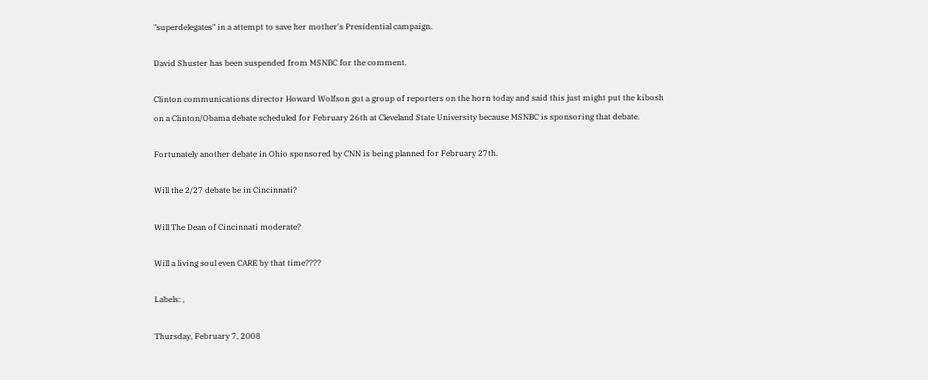"superdelegates" in a attempt to save her mother's Presidential campaign.

David Shuster has been suspended from MSNBC for the comment.

Clinton communications director Howard Wolfson got a group of reporters on the horn today and said this just might put the kibosh on a Clinton/Obama debate scheduled for February 26th at Cleveland State University because MSNBC is sponsoring that debate.

Fortunately another debate in Ohio sponsored by CNN is being planned for February 27th.

Will the 2/27 debate be in Cincinnati?

Will The Dean of Cincinnati moderate?

Will a living soul even CARE by that time????

Labels: ,

Thursday, February 7, 2008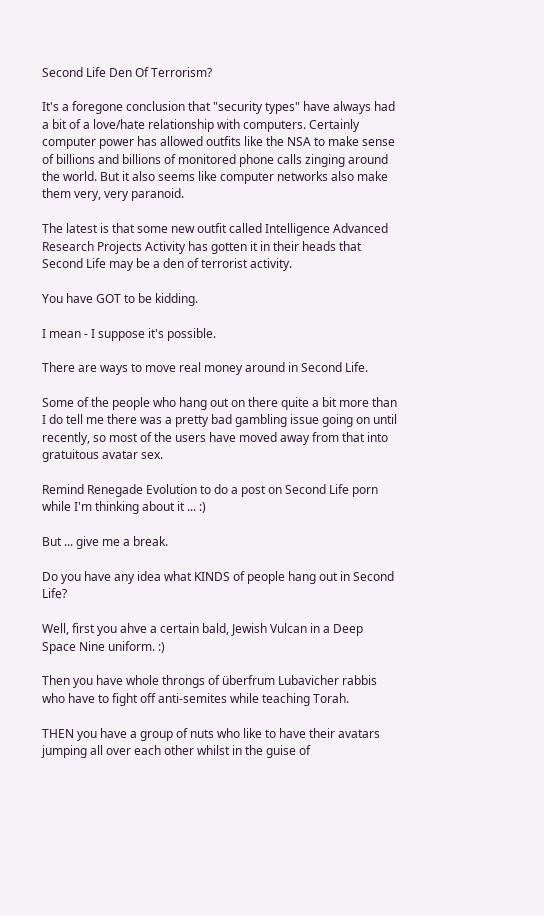Second Life Den Of Terrorism?

It's a foregone conclusion that "security types" have always had a bit of a love/hate relationship with computers. Certainly computer power has allowed outfits like the NSA to make sense of billions and billions of monitored phone calls zinging around the world. But it also seems like computer networks also make them very, very paranoid.

The latest is that some new outfit called Intelligence Advanced Research Projects Activity has gotten it in their heads that Second Life may be a den of terrorist activity.

You have GOT to be kidding.

I mean - I suppose it's possible.

There are ways to move real money around in Second Life.

Some of the people who hang out on there quite a bit more than I do tell me there was a pretty bad gambling issue going on until recently, so most of the users have moved away from that into gratuitous avatar sex.

Remind Renegade Evolution to do a post on Second Life porn while I'm thinking about it ... :)

But ... give me a break.

Do you have any idea what KINDS of people hang out in Second Life?

Well, first you ahve a certain bald, Jewish Vulcan in a Deep Space Nine uniform. :)

Then you have whole throngs of überfrum Lubavicher rabbis who have to fight off anti-semites while teaching Torah.

THEN you have a group of nuts who like to have their avatars jumping all over each other whilst in the guise of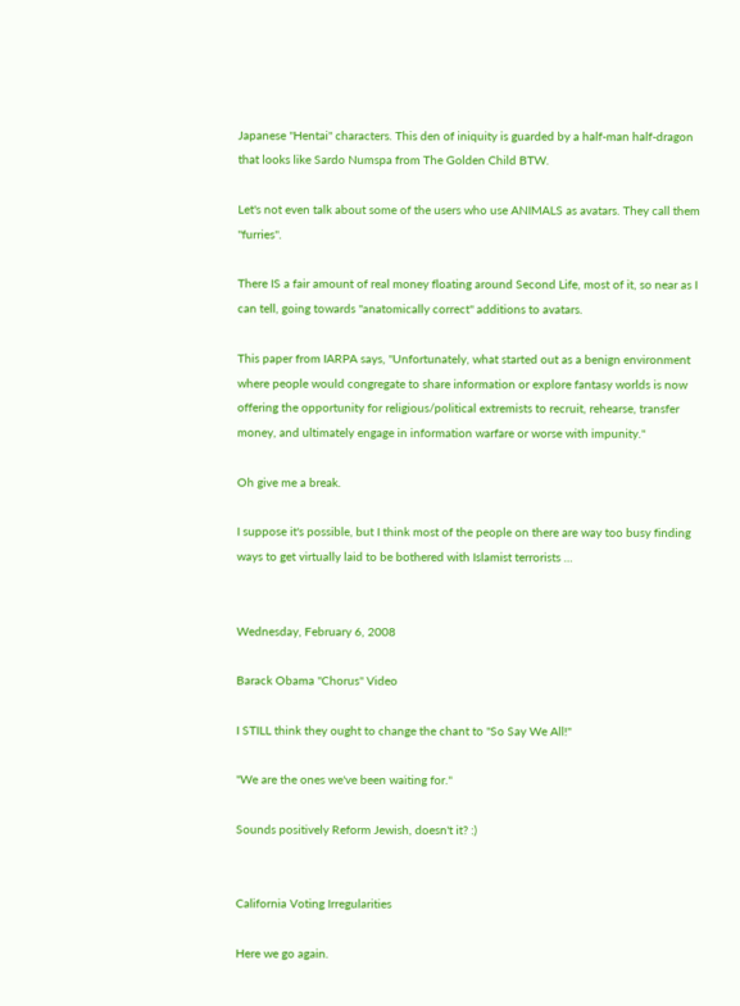Japanese "Hentai" characters. This den of iniquity is guarded by a half-man half-dragon that looks like Sardo Numspa from The Golden Child BTW.

Let's not even talk about some of the users who use ANIMALS as avatars. They call them "furries".

There IS a fair amount of real money floating around Second Life, most of it, so near as I can tell, going towards "anatomically correct" additions to avatars.

This paper from IARPA says, "Unfortunately, what started out as a benign environment where people would congregate to share information or explore fantasy worlds is now offering the opportunity for religious/political extremists to recruit, rehearse, transfer money, and ultimately engage in information warfare or worse with impunity."

Oh give me a break.

I suppose it's possible, but I think most of the people on there are way too busy finding ways to get virtually laid to be bothered with Islamist terrorists ...


Wednesday, February 6, 2008

Barack Obama "Chorus" Video

I STILL think they ought to change the chant to "So Say We All!"

"We are the ones we've been waiting for."

Sounds positively Reform Jewish, doesn't it? :)


California Voting Irregularities

Here we go again.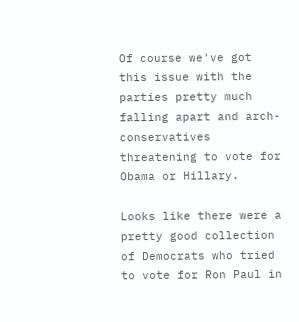Of course we've got this issue with the parties pretty much falling apart and arch-conservatives threatening to vote for Obama or Hillary.

Looks like there were a pretty good collection of Democrats who tried to vote for Ron Paul in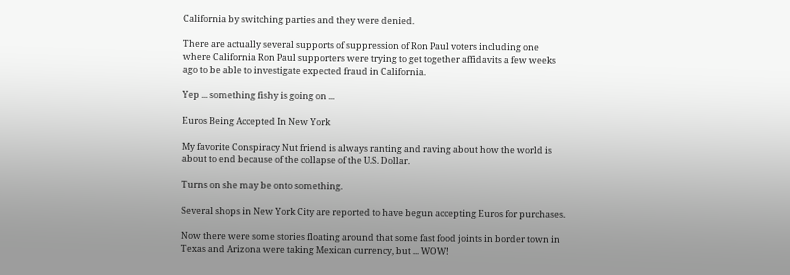California by switching parties and they were denied.

There are actually several supports of suppression of Ron Paul voters including one where California Ron Paul supporters were trying to get together affidavits a few weeks ago to be able to investigate expected fraud in California.

Yep ... something fishy is going on ...

Euros Being Accepted In New York

My favorite Conspiracy Nut friend is always ranting and raving about how the world is about to end because of the collapse of the U.S. Dollar.

Turns on she may be onto something.

Several shops in New York City are reported to have begun accepting Euros for purchases.

Now there were some stories floating around that some fast food joints in border town in Texas and Arizona were taking Mexican currency, but ... WOW!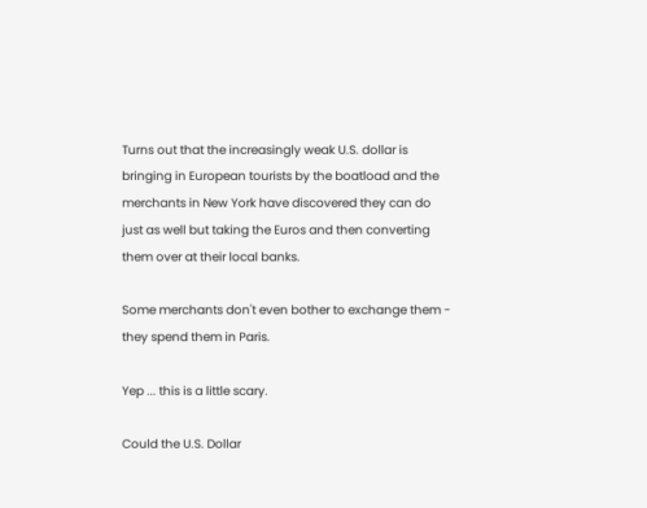Turns out that the increasingly weak U.S. dollar is bringing in European tourists by the boatload and the merchants in New York have discovered they can do just as well but taking the Euros and then converting them over at their local banks.

Some merchants don't even bother to exchange them - they spend them in Paris.

Yep ... this is a little scary.

Could the U.S. Dollar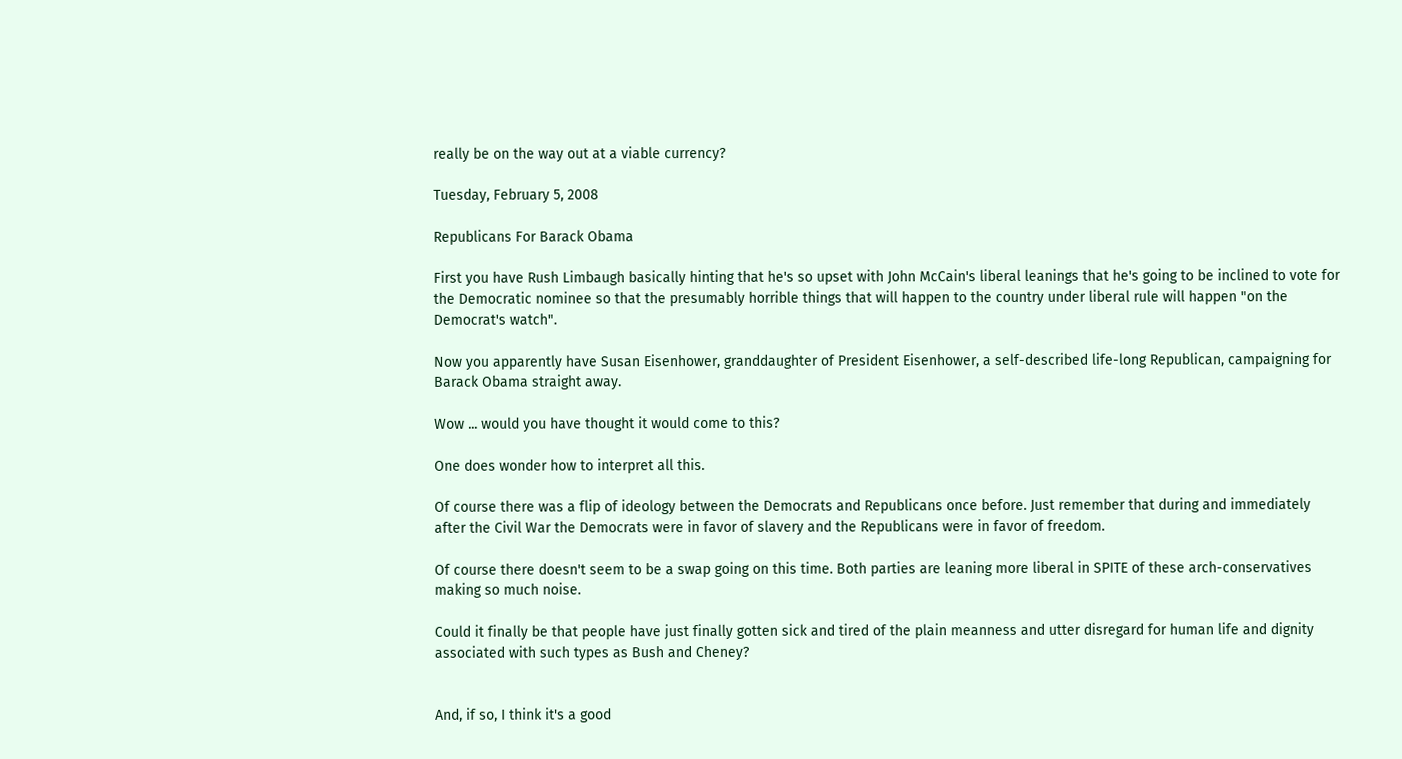really be on the way out at a viable currency?

Tuesday, February 5, 2008

Republicans For Barack Obama

First you have Rush Limbaugh basically hinting that he's so upset with John McCain's liberal leanings that he's going to be inclined to vote for the Democratic nominee so that the presumably horrible things that will happen to the country under liberal rule will happen "on the Democrat's watch".

Now you apparently have Susan Eisenhower, granddaughter of President Eisenhower, a self-described life-long Republican, campaigning for Barack Obama straight away.

Wow ... would you have thought it would come to this?

One does wonder how to interpret all this.

Of course there was a flip of ideology between the Democrats and Republicans once before. Just remember that during and immediately after the Civil War the Democrats were in favor of slavery and the Republicans were in favor of freedom.

Of course there doesn't seem to be a swap going on this time. Both parties are leaning more liberal in SPITE of these arch-conservatives making so much noise.

Could it finally be that people have just finally gotten sick and tired of the plain meanness and utter disregard for human life and dignity associated with such types as Bush and Cheney?


And, if so, I think it's a good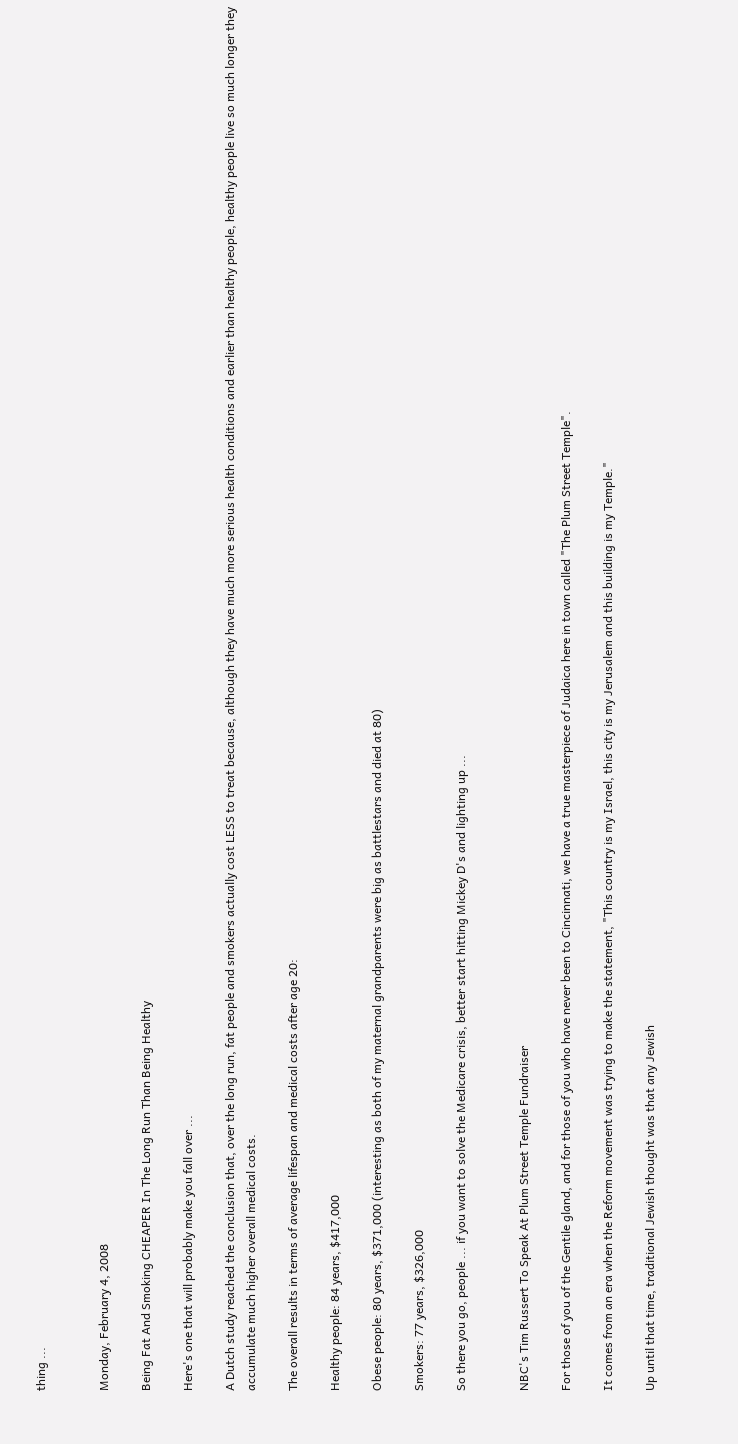thing ...


Monday, February 4, 2008

Being Fat And Smoking CHEAPER In The Long Run Than Being Healthy

Here's one that will probably make you fall over ...

A Dutch study reached the conclusion that, over the long run, fat people and smokers actually cost LESS to treat because, although they have much more serious health conditions and earlier than healthy people, healthy people live so much longer they accumulate much higher overall medical costs.

The overall results in terms of average lifespan and medical costs after age 20:

Healthy people: 84 years, $417,000

Obese people: 80 years, $371,000 (interesting as both of my maternal grandparents were big as battlestars and died at 80)

Smokers: 77 years, $326,000

So there you go, people ... if you want to solve the Medicare crisis, better start hitting Mickey D's and lighting up ...


NBC's Tim Russert To Speak At Plum Street Temple Fundraiser

For those of you of the Gentile gland, and for those of you who have never been to Cincinnati, we have a true masterpiece of Judaica here in town called "The Plum Street Temple".

It comes from an era when the Reform movement was trying to make the statement, "This country is my Israel, this city is my Jerusalem and this building is my Temple."

Up until that time, traditional Jewish thought was that any Jewish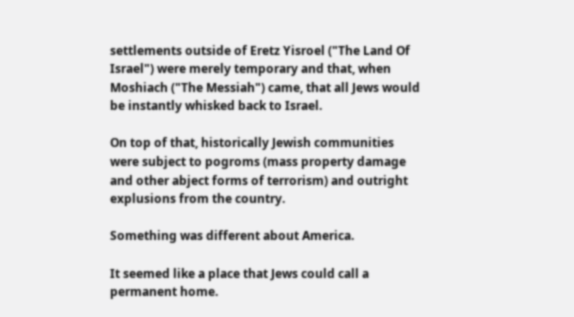settlements outside of Eretz Yisroel ("The Land Of Israel") were merely temporary and that, when Moshiach ("The Messiah") came, that all Jews would be instantly whisked back to Israel.

On top of that, historically Jewish communities were subject to pogroms (mass property damage and other abject forms of terrorism) and outright explusions from the country.

Something was different about America.

It seemed like a place that Jews could call a permanent home.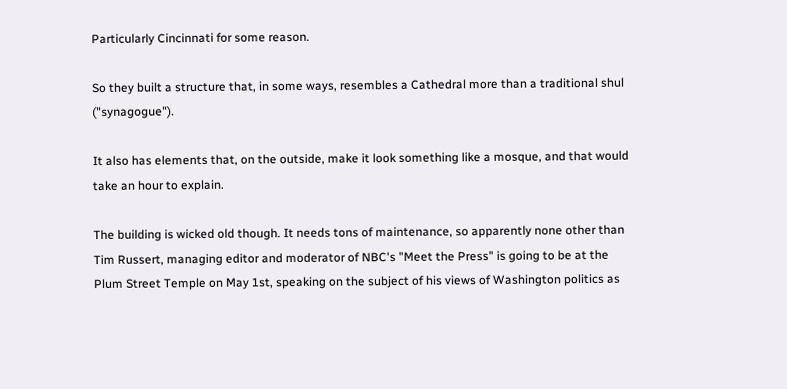Particularly Cincinnati for some reason.

So they built a structure that, in some ways, resembles a Cathedral more than a traditional shul ("synagogue").

It also has elements that, on the outside, make it look something like a mosque, and that would take an hour to explain.

The building is wicked old though. It needs tons of maintenance, so apparently none other than Tim Russert, managing editor and moderator of NBC's "Meet the Press" is going to be at the Plum Street Temple on May 1st, speaking on the subject of his views of Washington politics as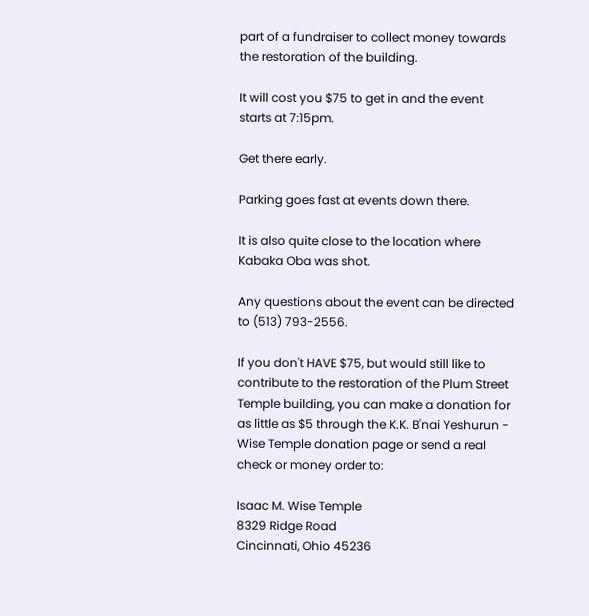part of a fundraiser to collect money towards the restoration of the building.

It will cost you $75 to get in and the event starts at 7:15pm.

Get there early.

Parking goes fast at events down there.

It is also quite close to the location where Kabaka Oba was shot.

Any questions about the event can be directed to (513) 793-2556.

If you don't HAVE $75, but would still like to contribute to the restoration of the Plum Street Temple building, you can make a donation for as little as $5 through the K.K. B'nai Yeshurun - Wise Temple donation page or send a real check or money order to:

Isaac M. Wise Temple
8329 Ridge Road
Cincinnati, Ohio 45236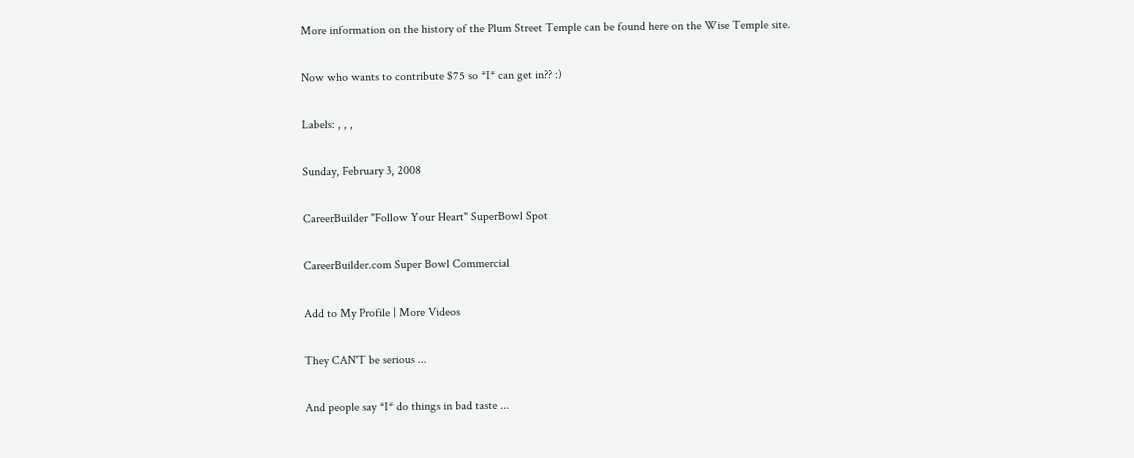More information on the history of the Plum Street Temple can be found here on the Wise Temple site.

Now who wants to contribute $75 so *I* can get in?? :)

Labels: , , ,

Sunday, February 3, 2008

CareerBuilder "Follow Your Heart" SuperBowl Spot

CareerBuilder.com Super Bowl Commercial

Add to My Profile | More Videos

They CAN'T be serious ...

And people say *I* do things in bad taste ...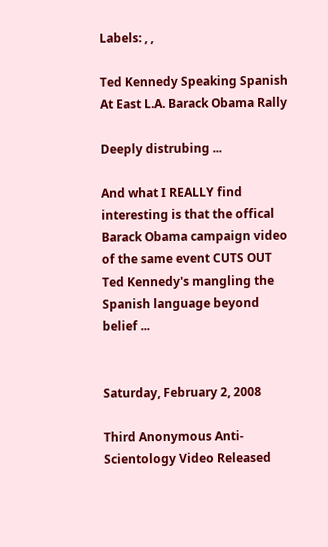Labels: , ,

Ted Kennedy Speaking Spanish At East L.A. Barack Obama Rally

Deeply distrubing ...

And what I REALLY find interesting is that the offical Barack Obama campaign video of the same event CUTS OUT Ted Kennedy's mangling the Spanish language beyond belief ...


Saturday, February 2, 2008

Third Anonymous Anti-Scientology Video Released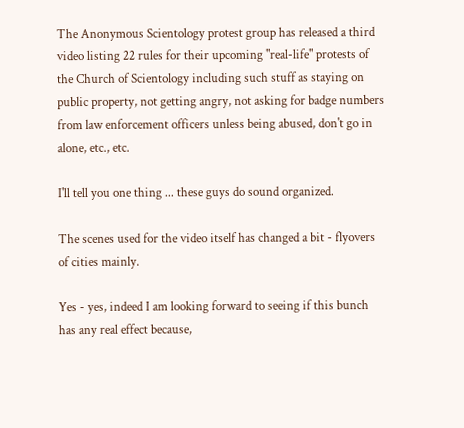The Anonymous Scientology protest group has released a third video listing 22 rules for their upcoming "real-life" protests of the Church of Scientology including such stuff as staying on public property, not getting angry, not asking for badge numbers from law enforcement officers unless being abused, don't go in alone, etc., etc.

I'll tell you one thing ... these guys do sound organized.

The scenes used for the video itself has changed a bit - flyovers of cities mainly.

Yes - yes, indeed I am looking forward to seeing if this bunch has any real effect because,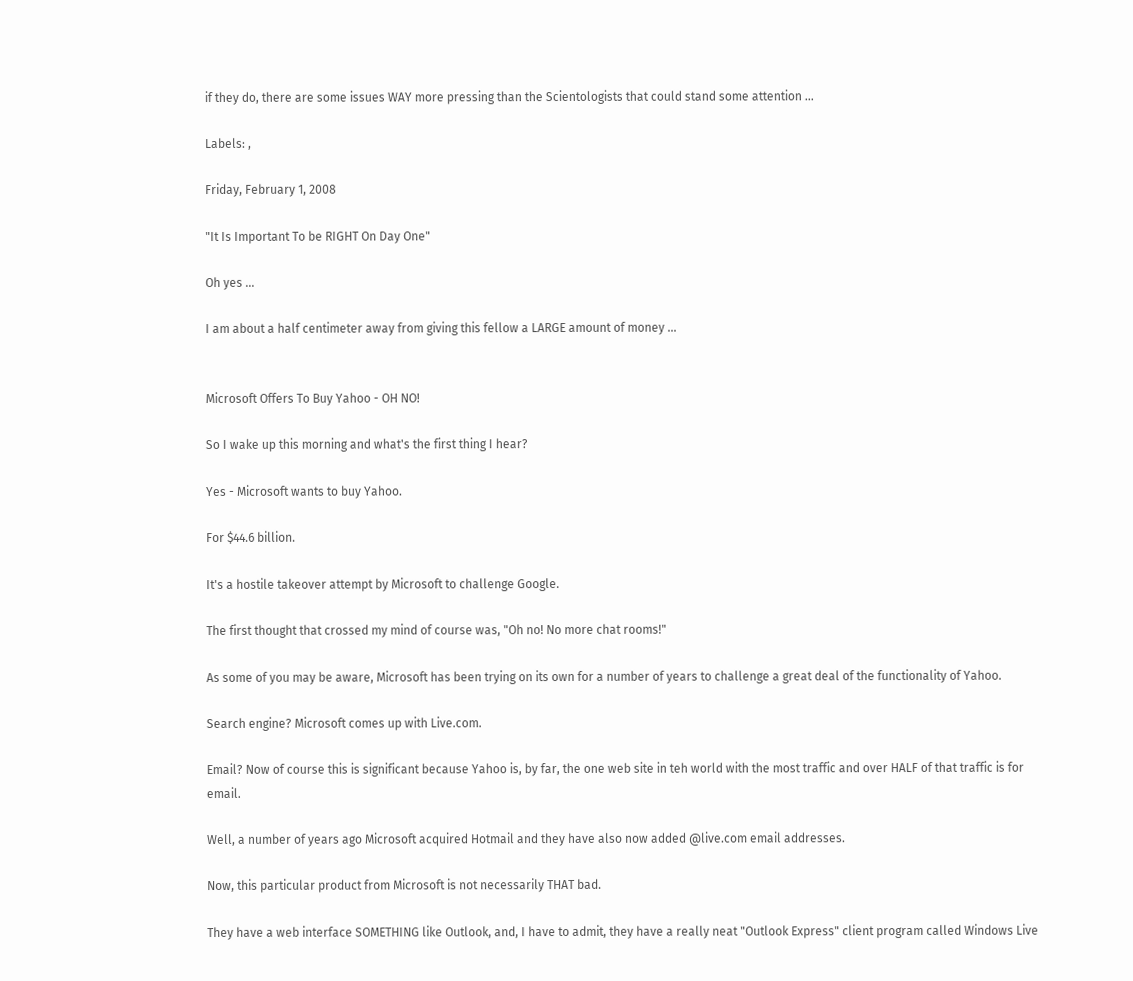if they do, there are some issues WAY more pressing than the Scientologists that could stand some attention ...

Labels: ,

Friday, February 1, 2008

"It Is Important To be RIGHT On Day One"

Oh yes ...

I am about a half centimeter away from giving this fellow a LARGE amount of money ...


Microsoft Offers To Buy Yahoo - OH NO!

So I wake up this morning and what's the first thing I hear?

Yes - Microsoft wants to buy Yahoo.

For $44.6 billion.

It's a hostile takeover attempt by Microsoft to challenge Google.

The first thought that crossed my mind of course was, "Oh no! No more chat rooms!"

As some of you may be aware, Microsoft has been trying on its own for a number of years to challenge a great deal of the functionality of Yahoo.

Search engine? Microsoft comes up with Live.com.

Email? Now of course this is significant because Yahoo is, by far, the one web site in teh world with the most traffic and over HALF of that traffic is for email.

Well, a number of years ago Microsoft acquired Hotmail and they have also now added @live.com email addresses.

Now, this particular product from Microsoft is not necessarily THAT bad.

They have a web interface SOMETHING like Outlook, and, I have to admit, they have a really neat "Outlook Express" client program called Windows Live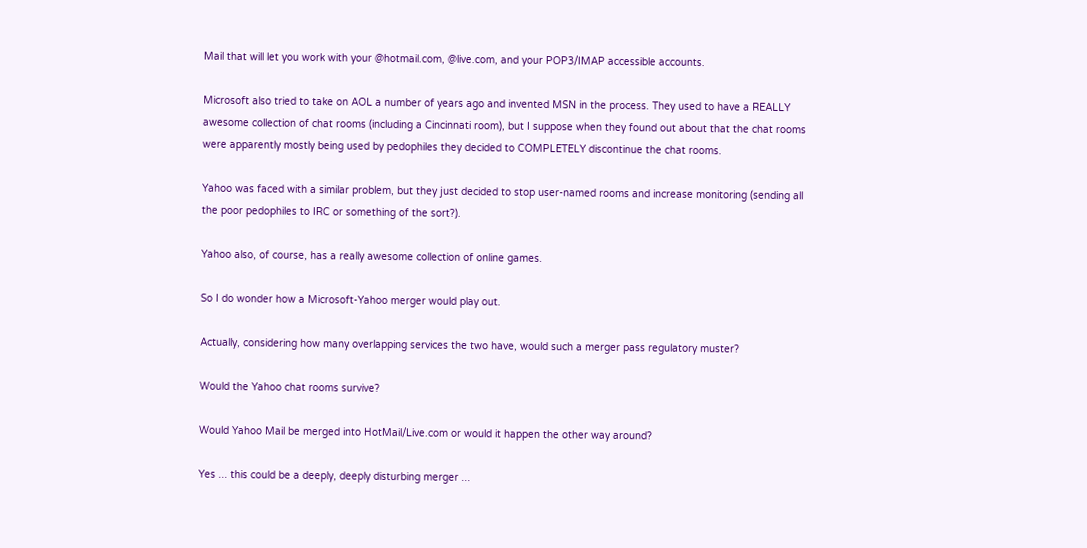Mail that will let you work with your @hotmail.com, @live.com, and your POP3/IMAP accessible accounts.

Microsoft also tried to take on AOL a number of years ago and invented MSN in the process. They used to have a REALLY awesome collection of chat rooms (including a Cincinnati room), but I suppose when they found out about that the chat rooms were apparently mostly being used by pedophiles they decided to COMPLETELY discontinue the chat rooms.

Yahoo was faced with a similar problem, but they just decided to stop user-named rooms and increase monitoring (sending all the poor pedophiles to IRC or something of the sort?).

Yahoo also, of course, has a really awesome collection of online games.

So I do wonder how a Microsoft-Yahoo merger would play out.

Actually, considering how many overlapping services the two have, would such a merger pass regulatory muster?

Would the Yahoo chat rooms survive?

Would Yahoo Mail be merged into HotMail/Live.com or would it happen the other way around?

Yes ... this could be a deeply, deeply disturbing merger ...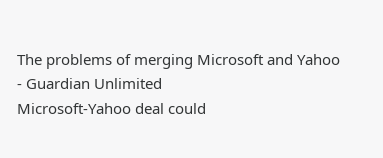The problems of merging Microsoft and Yahoo - Guardian Unlimited
Microsoft-Yahoo deal could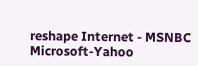reshape Internet - MSNBC
Microsoft-Yahoo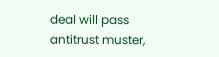deal will pass antitrust muster,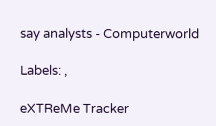say analysts - Computerworld

Labels: ,

eXTReMe Tracker